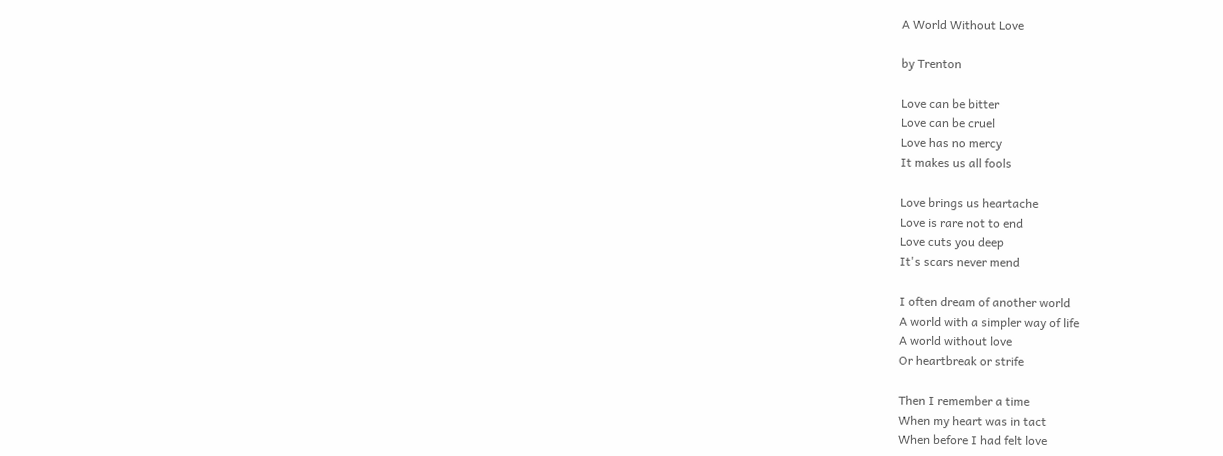A World Without Love

by Trenton

Love can be bitter
Love can be cruel
Love has no mercy
It makes us all fools

Love brings us heartache
Love is rare not to end
Love cuts you deep
It's scars never mend

I often dream of another world
A world with a simpler way of life
A world without love
Or heartbreak or strife

Then I remember a time
When my heart was in tact
When before I had felt love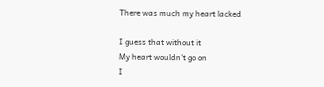There was much my heart lacked

I guess that without it
My heart wouldn't go on
I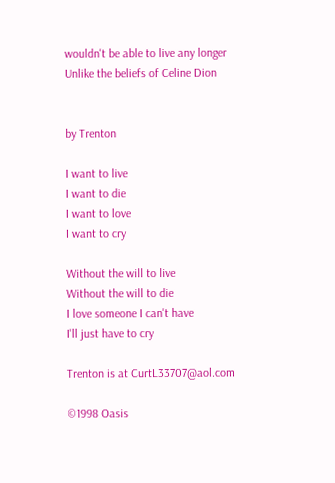wouldn't be able to live any longer
Unlike the beliefs of Celine Dion


by Trenton

I want to live
I want to die
I want to love
I want to cry

Without the will to live
Without the will to die
I love someone I can't have
I'll just have to cry

Trenton is at CurtL33707@aol.com

©1998 Oasis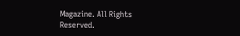Magazine. All Rights Reserved.